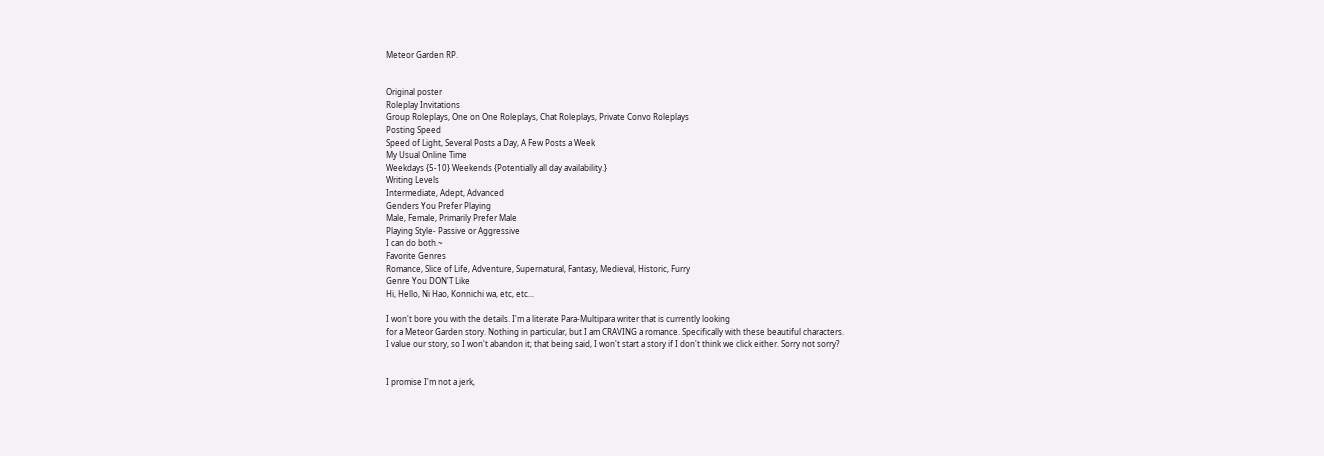Meteor Garden RP.


Original poster
Roleplay Invitations
Group Roleplays, One on One Roleplays, Chat Roleplays, Private Convo Roleplays
Posting Speed
Speed of Light, Several Posts a Day, A Few Posts a Week
My Usual Online Time
Weekdays {5-10} Weekends {Potentially all day availability.}
Writing Levels
Intermediate, Adept, Advanced
Genders You Prefer Playing
Male, Female, Primarily Prefer Male
Playing Style- Passive or Aggressive
I can do both.~
Favorite Genres
Romance, Slice of Life, Adventure, Supernatural, Fantasy, Medieval, Historic, Furry
Genre You DON'T Like
Hi, Hello, Ni Hao, Konnichi wa, etc, etc...

I won't bore you with the details. I'm a literate Para-Multipara writer that is currently looking
for a Meteor Garden story. Nothing in particular, but I am CRAVING a romance. Specifically with these beautiful characters.
I value our story, so I won't abandon it; that being said, I won't start a story if I don't think we click either. Sorry not sorry?


I promise I'm not a jerk,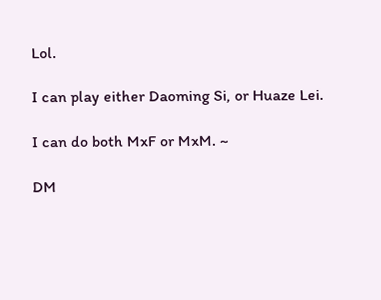Lol.

I can play either Daoming Si, or Huaze Lei.

I can do both MxF or MxM. ~

DM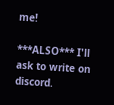me!

***ALSO*** I'll ask to write on discord.